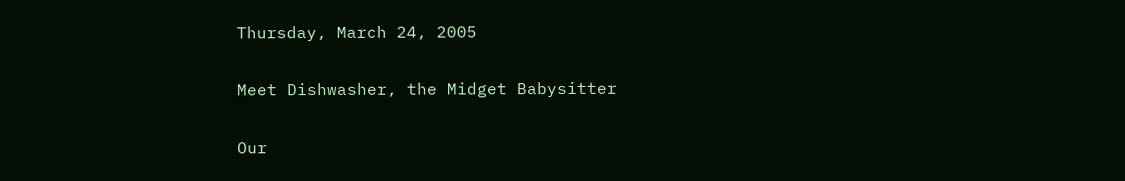Thursday, March 24, 2005

Meet Dishwasher, the Midget Babysitter

Our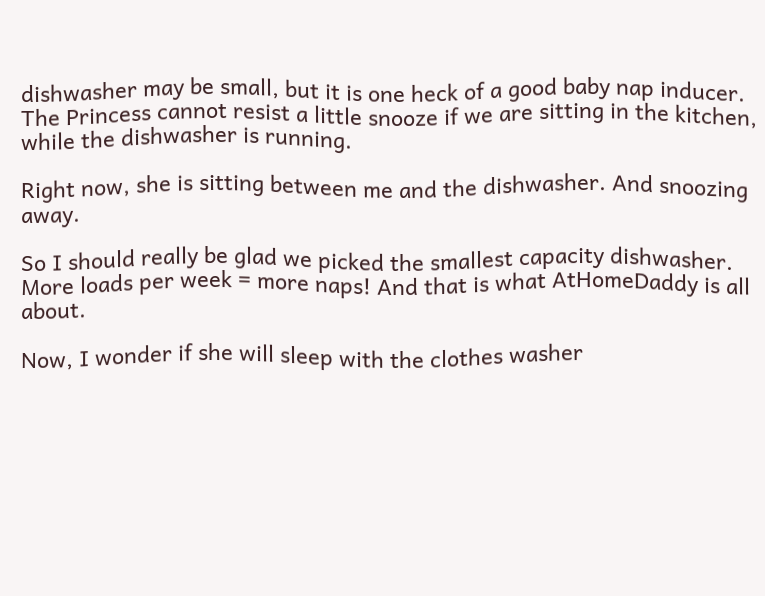dishwasher may be small, but it is one heck of a good baby nap inducer. The Princess cannot resist a little snooze if we are sitting in the kitchen, while the dishwasher is running.

Right now, she is sitting between me and the dishwasher. And snoozing away.

So I should really be glad we picked the smallest capacity dishwasher. More loads per week = more naps! And that is what AtHomeDaddy is all about.

Now, I wonder if she will sleep with the clothes washer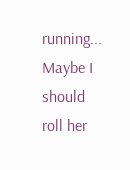running... Maybe I should roll her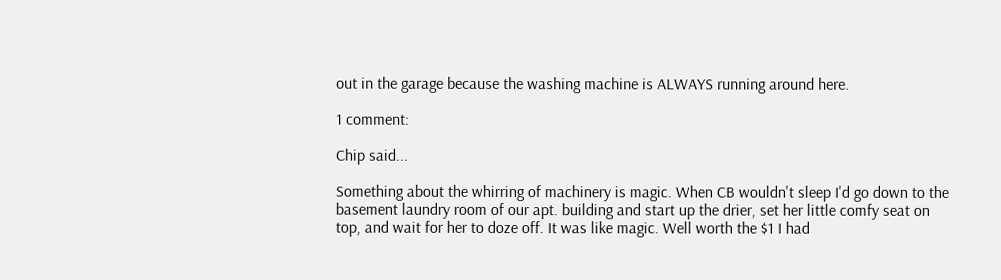out in the garage because the washing machine is ALWAYS running around here.

1 comment:

Chip said...

Something about the whirring of machinery is magic. When CB wouldn't sleep I'd go down to the basement laundry room of our apt. building and start up the drier, set her little comfy seat on top, and wait for her to doze off. It was like magic. Well worth the $1 I had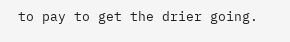to pay to get the drier going.